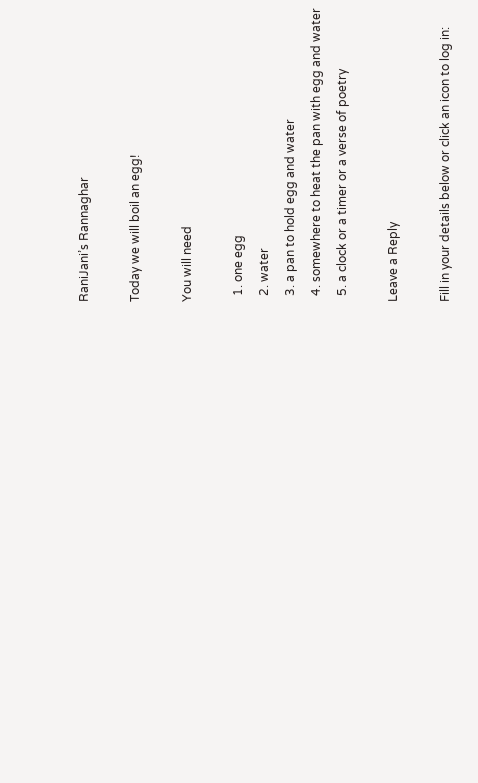RaniJani’s Rannaghar

Today we will boil an egg!

You will need

  1. one egg
  2. water
  3. a pan to hold egg and water
  4. somewhere to heat the pan with egg and water
  5. a clock or a timer or a verse of poetry

Leave a Reply

Fill in your details below or click an icon to log in: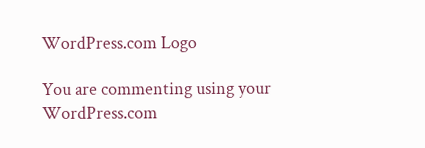WordPress.com Logo

You are commenting using your WordPress.com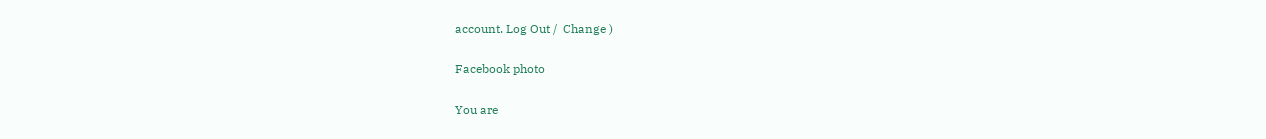account. Log Out /  Change )

Facebook photo

You are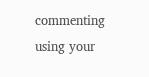commenting using your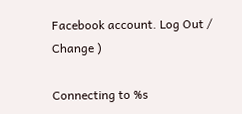Facebook account. Log Out /  Change )

Connecting to %s